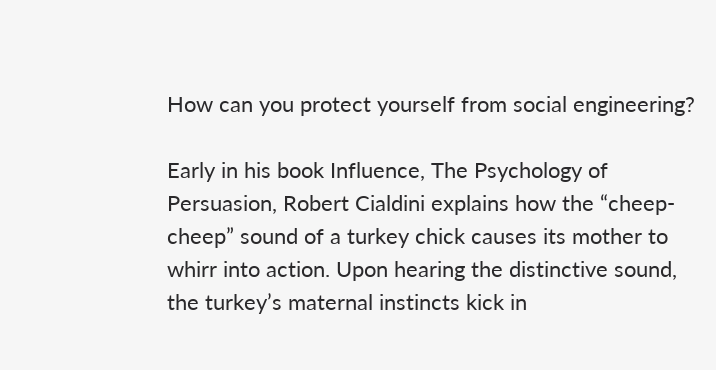How can you protect yourself from social engineering?

Early in his book Influence, The Psychology of Persuasion, Robert Cialdini explains how the “cheep-cheep” sound of a turkey chick causes its mother to whirr into action. Upon hearing the distinctive sound, the turkey’s maternal instincts kick in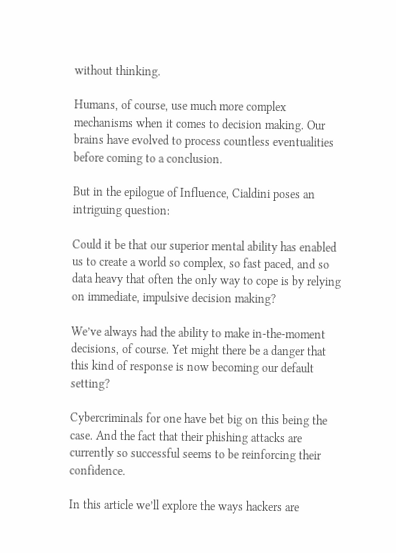without thinking.

Humans, of course, use much more complex mechanisms when it comes to decision making. Our brains have evolved to process countless eventualities before coming to a conclusion.

But in the epilogue of Influence, Cialdini poses an intriguing question:

Could it be that our superior mental ability has enabled us to create a world so complex, so fast paced, and so data heavy that often the only way to cope is by relying on immediate, impulsive decision making?

We’ve always had the ability to make in-the-moment decisions, of course. Yet might there be a danger that this kind of response is now becoming our default setting?

Cybercriminals for one have bet big on this being the case. And the fact that their phishing attacks are currently so successful seems to be reinforcing their confidence.

In this article we’ll explore the ways hackers are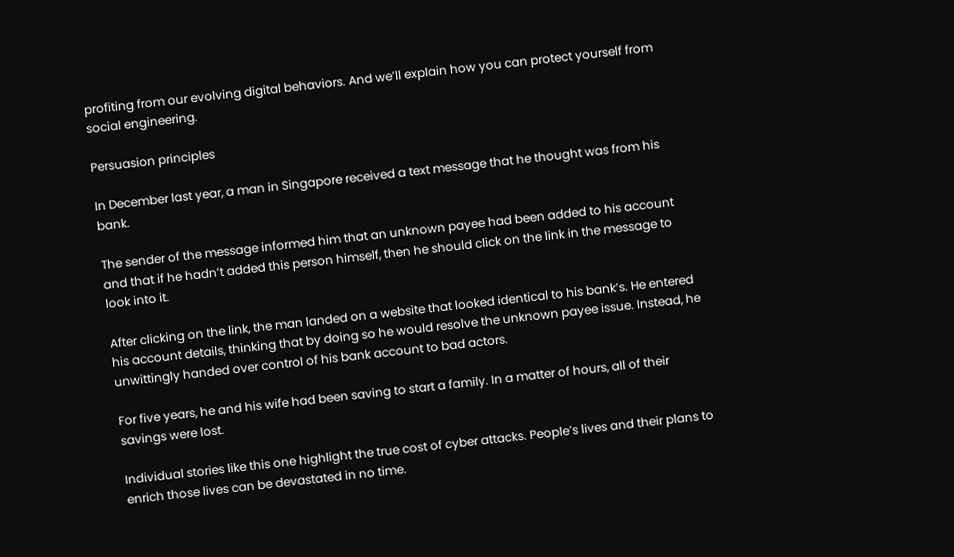profiting from our evolving digital behaviors. And we’ll explain how you can protect yourself from social engineering.

Persuasion principles

In December last year, a man in Singapore received a text message that he thought was from his bank.

The sender of the message informed him that an unknown payee had been added to his account and that if he hadn’t added this person himself, then he should click on the link in the message to look into it.

After clicking on the link, the man landed on a website that looked identical to his bank’s. He entered his account details, thinking that by doing so he would resolve the unknown payee issue. Instead, he unwittingly handed over control of his bank account to bad actors.

For five years, he and his wife had been saving to start a family. In a matter of hours, all of their savings were lost.

Individual stories like this one highlight the true cost of cyber attacks. People’s lives and their plans to enrich those lives can be devastated in no time.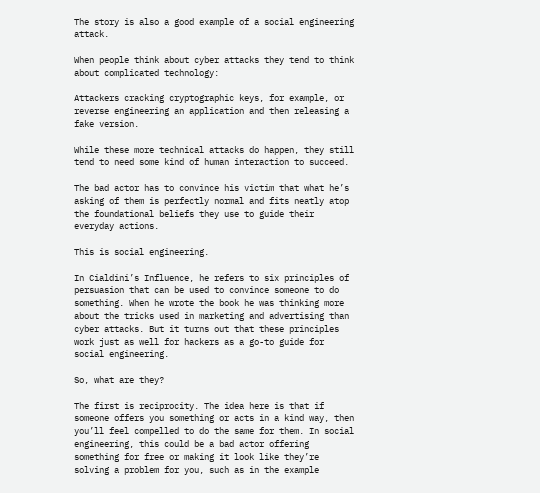The story is also a good example of a social engineering attack.

When people think about cyber attacks they tend to think about complicated technology:

Attackers cracking cryptographic keys, for example, or reverse engineering an application and then releasing a fake version.

While these more technical attacks do happen, they still tend to need some kind of human interaction to succeed.

The bad actor has to convince his victim that what he’s asking of them is perfectly normal and fits neatly atop the foundational beliefs they use to guide their everyday actions.

This is social engineering.

In Cialdini’s Influence, he refers to six principles of persuasion that can be used to convince someone to do something. When he wrote the book he was thinking more about the tricks used in marketing and advertising than cyber attacks. But it turns out that these principles work just as well for hackers as a go-to guide for social engineering.

So, what are they?

The first is reciprocity. The idea here is that if someone offers you something or acts in a kind way, then you’ll feel compelled to do the same for them. In social engineering, this could be a bad actor offering something for free or making it look like they’re solving a problem for you, such as in the example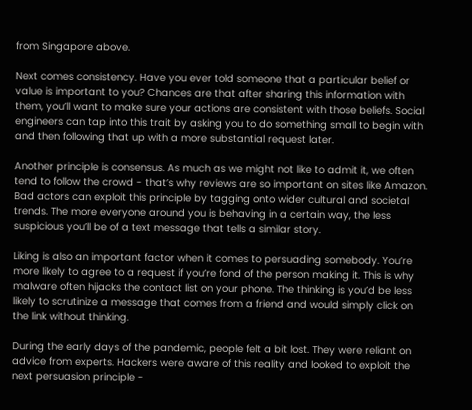from Singapore above.

Next comes consistency. Have you ever told someone that a particular belief or value is important to you? Chances are that after sharing this information with them, you’ll want to make sure your actions are consistent with those beliefs. Social engineers can tap into this trait by asking you to do something small to begin with and then following that up with a more substantial request later.

Another principle is consensus. As much as we might not like to admit it, we often tend to follow the crowd - that’s why reviews are so important on sites like Amazon. Bad actors can exploit this principle by tagging onto wider cultural and societal trends. The more everyone around you is behaving in a certain way, the less suspicious you’ll be of a text message that tells a similar story.

Liking is also an important factor when it comes to persuading somebody. You’re more likely to agree to a request if you’re fond of the person making it. This is why malware often hijacks the contact list on your phone. The thinking is you’d be less likely to scrutinize a message that comes from a friend and would simply click on the link without thinking.

During the early days of the pandemic, people felt a bit lost. They were reliant on advice from experts. Hackers were aware of this reality and looked to exploit the next persuasion principle -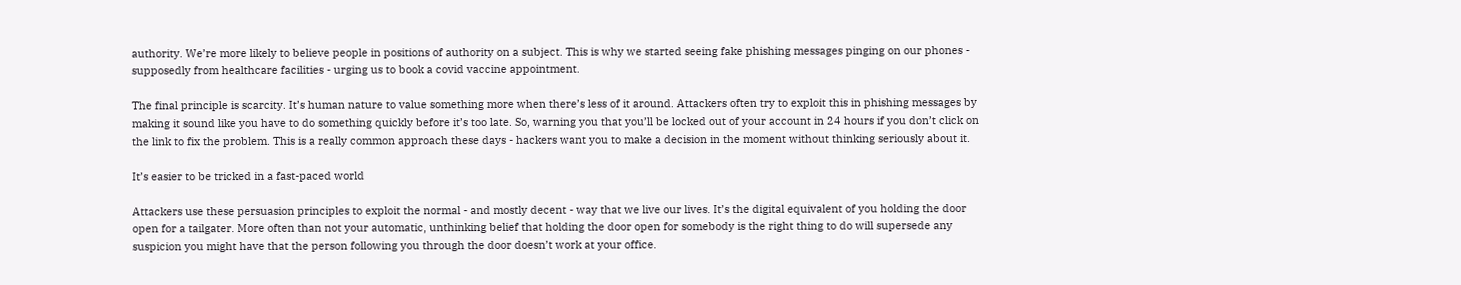authority. We’re more likely to believe people in positions of authority on a subject. This is why we started seeing fake phishing messages pinging on our phones - supposedly from healthcare facilities - urging us to book a covid vaccine appointment.

The final principle is scarcity. It’s human nature to value something more when there’s less of it around. Attackers often try to exploit this in phishing messages by making it sound like you have to do something quickly before it’s too late. So, warning you that you’ll be locked out of your account in 24 hours if you don’t click on the link to fix the problem. This is a really common approach these days - hackers want you to make a decision in the moment without thinking seriously about it.

It’s easier to be tricked in a fast-paced world

Attackers use these persuasion principles to exploit the normal - and mostly decent - way that we live our lives. It’s the digital equivalent of you holding the door open for a tailgater. More often than not your automatic, unthinking belief that holding the door open for somebody is the right thing to do will supersede any suspicion you might have that the person following you through the door doesn’t work at your office.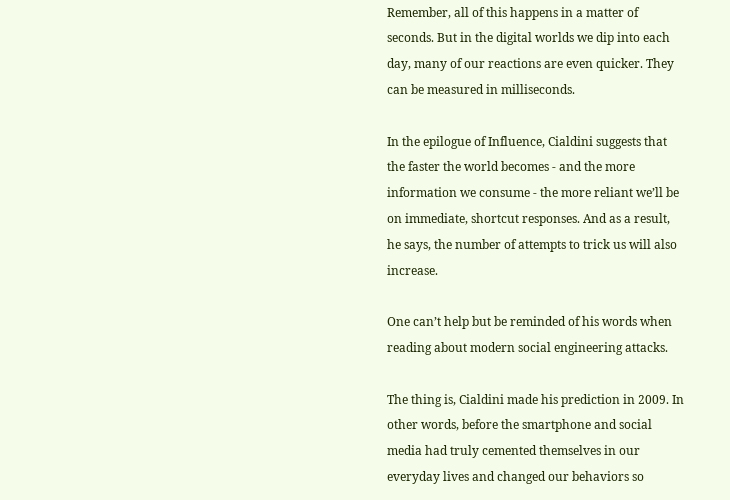Remember, all of this happens in a matter of seconds. But in the digital worlds we dip into each day, many of our reactions are even quicker. They can be measured in milliseconds.

In the epilogue of Influence, Cialdini suggests that the faster the world becomes - and the more information we consume - the more reliant we’ll be on immediate, shortcut responses. And as a result, he says, the number of attempts to trick us will also increase.

One can’t help but be reminded of his words when reading about modern social engineering attacks.

The thing is, Cialdini made his prediction in 2009. In other words, before the smartphone and social media had truly cemented themselves in our everyday lives and changed our behaviors so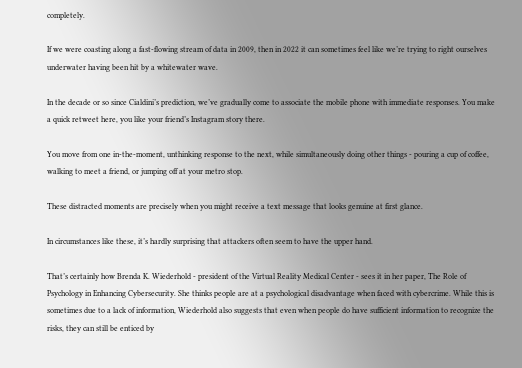completely.

If we were coasting along a fast-flowing stream of data in 2009, then in 2022 it can sometimes feel like we’re trying to right ourselves underwater having been hit by a whitewater wave.

In the decade or so since Cialdini’s prediction, we’ve gradually come to associate the mobile phone with immediate responses. You make a quick retweet here, you like your friend’s Instagram story there.

You move from one in-the-moment, unthinking response to the next, while simultaneously doing other things - pouring a cup of coffee, walking to meet a friend, or jumping off at your metro stop.

These distracted moments are precisely when you might receive a text message that looks genuine at first glance.

In circumstances like these, it’s hardly surprising that attackers often seem to have the upper hand.

That’s certainly how Brenda K. Wiederhold - president of the Virtual Reality Medical Center - sees it in her paper, The Role of Psychology in Enhancing Cybersecurity. She thinks people are at a psychological disadvantage when faced with cybercrime. While this is sometimes due to a lack of information, Wiederhold also suggests that even when people do have sufficient information to recognize the risks, they can still be enticed by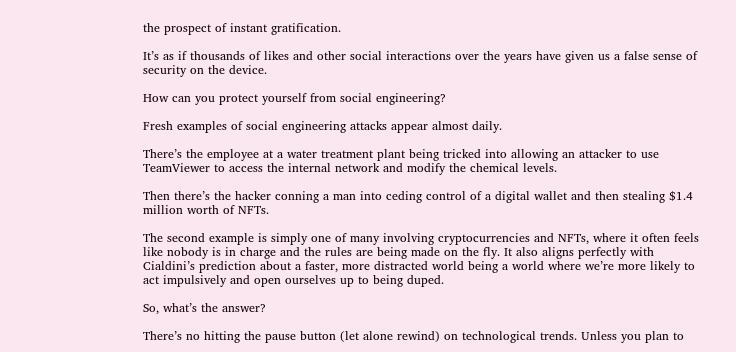the prospect of instant gratification.

It’s as if thousands of likes and other social interactions over the years have given us a false sense of security on the device.

How can you protect yourself from social engineering?

Fresh examples of social engineering attacks appear almost daily.

There’s the employee at a water treatment plant being tricked into allowing an attacker to use TeamViewer to access the internal network and modify the chemical levels.

Then there’s the hacker conning a man into ceding control of a digital wallet and then stealing $1.4 million worth of NFTs.

The second example is simply one of many involving cryptocurrencies and NFTs, where it often feels like nobody is in charge and the rules are being made on the fly. It also aligns perfectly with Cialdini’s prediction about a faster, more distracted world being a world where we’re more likely to act impulsively and open ourselves up to being duped.

So, what’s the answer?

There’s no hitting the pause button (let alone rewind) on technological trends. Unless you plan to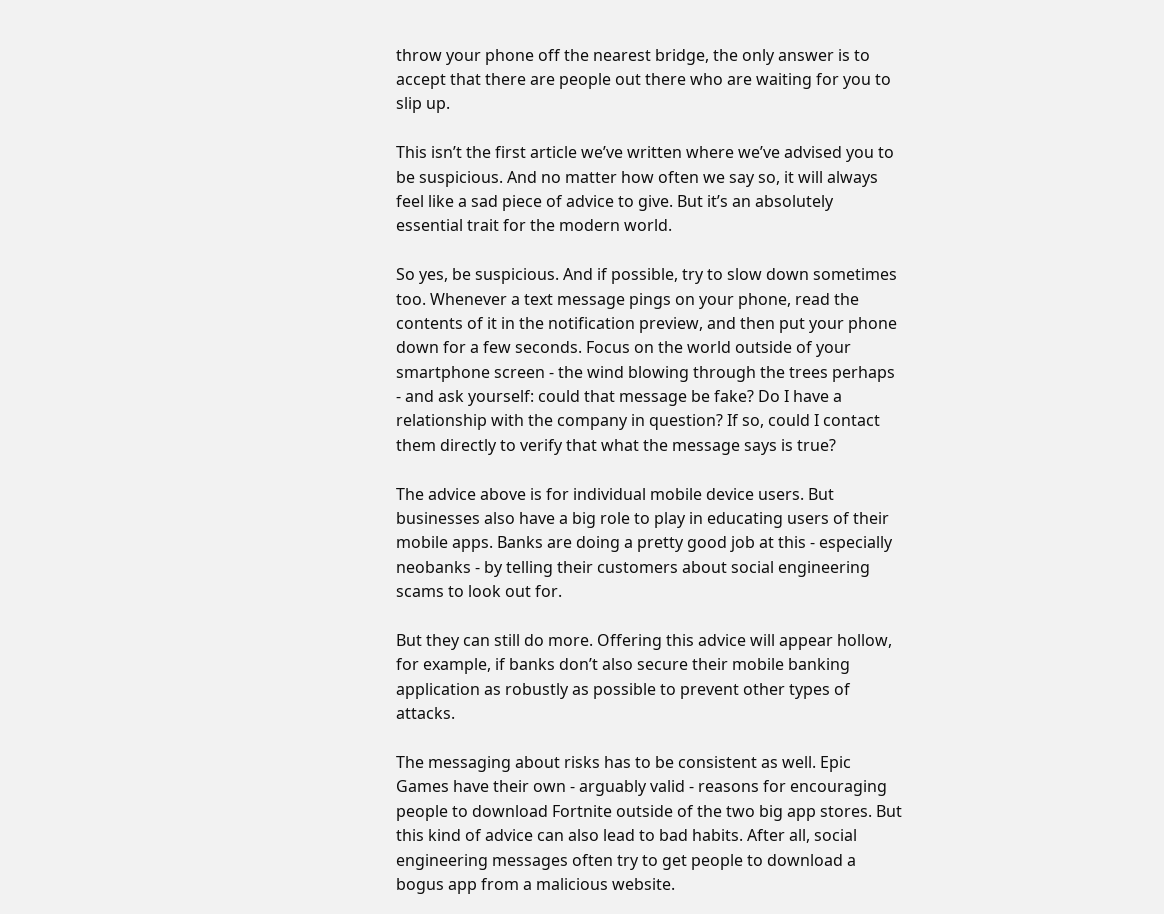throw your phone off the nearest bridge, the only answer is to accept that there are people out there who are waiting for you to slip up.

This isn’t the first article we’ve written where we’ve advised you to be suspicious. And no matter how often we say so, it will always feel like a sad piece of advice to give. But it’s an absolutely essential trait for the modern world.

So yes, be suspicious. And if possible, try to slow down sometimes too. Whenever a text message pings on your phone, read the contents of it in the notification preview, and then put your phone down for a few seconds. Focus on the world outside of your smartphone screen - the wind blowing through the trees perhaps - and ask yourself: could that message be fake? Do I have a relationship with the company in question? If so, could I contact them directly to verify that what the message says is true?

The advice above is for individual mobile device users. But businesses also have a big role to play in educating users of their mobile apps. Banks are doing a pretty good job at this - especially neobanks - by telling their customers about social engineering scams to look out for.

But they can still do more. Offering this advice will appear hollow, for example, if banks don’t also secure their mobile banking application as robustly as possible to prevent other types of attacks.

The messaging about risks has to be consistent as well. Epic Games have their own - arguably valid - reasons for encouraging people to download Fortnite outside of the two big app stores. But this kind of advice can also lead to bad habits. After all, social engineering messages often try to get people to download a bogus app from a malicious website.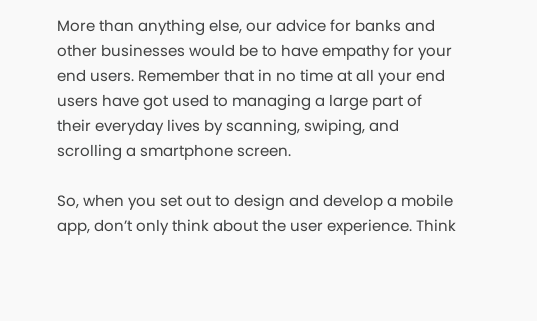More than anything else, our advice for banks and other businesses would be to have empathy for your end users. Remember that in no time at all your end users have got used to managing a large part of their everyday lives by scanning, swiping, and scrolling a smartphone screen.

So, when you set out to design and develop a mobile app, don’t only think about the user experience. Think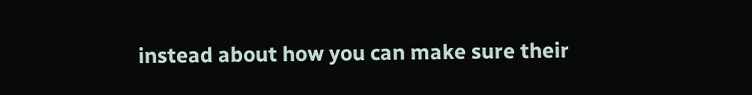instead about how you can make sure their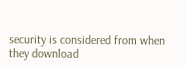security is considered from when they download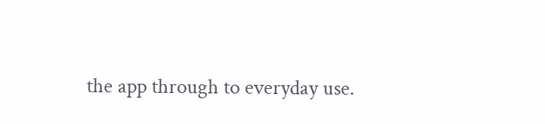the app through to everyday use.